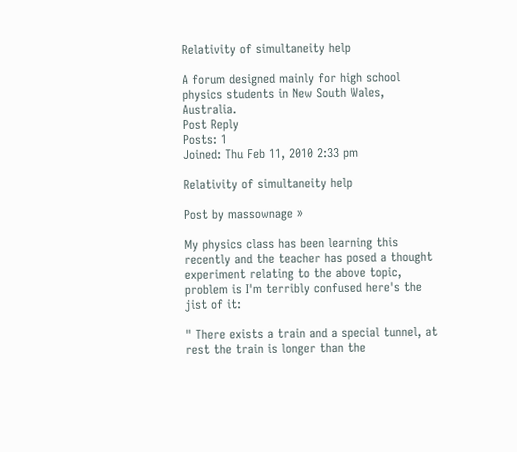Relativity of simultaneity help

A forum designed mainly for high school physics students in New South Wales, Australia.
Post Reply
Posts: 1
Joined: Thu Feb 11, 2010 2:33 pm

Relativity of simultaneity help

Post by massownage »

My physics class has been learning this recently and the teacher has posed a thought experiment relating to the above topic, problem is I'm terribly confused here's the jist of it:

" There exists a train and a special tunnel, at rest the train is longer than the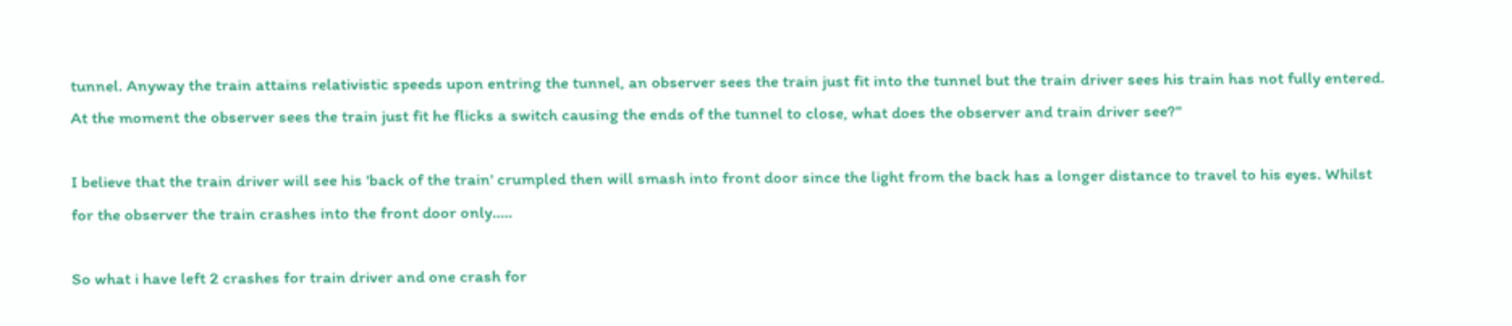tunnel. Anyway the train attains relativistic speeds upon entring the tunnel, an observer sees the train just fit into the tunnel but the train driver sees his train has not fully entered. At the moment the observer sees the train just fit he flicks a switch causing the ends of the tunnel to close, what does the observer and train driver see?"

I believe that the train driver will see his 'back of the train' crumpled then will smash into front door since the light from the back has a longer distance to travel to his eyes. Whilst for the observer the train crashes into the front door only.....

So what i have left 2 crashes for train driver and one crash for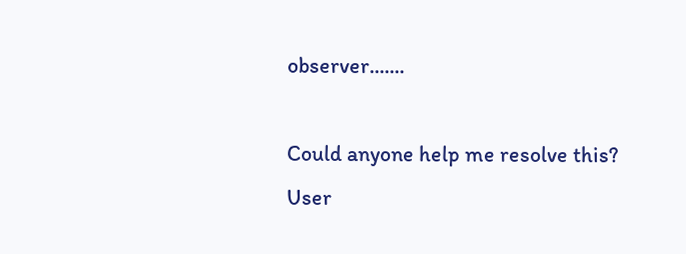observer.......

Could anyone help me resolve this?
User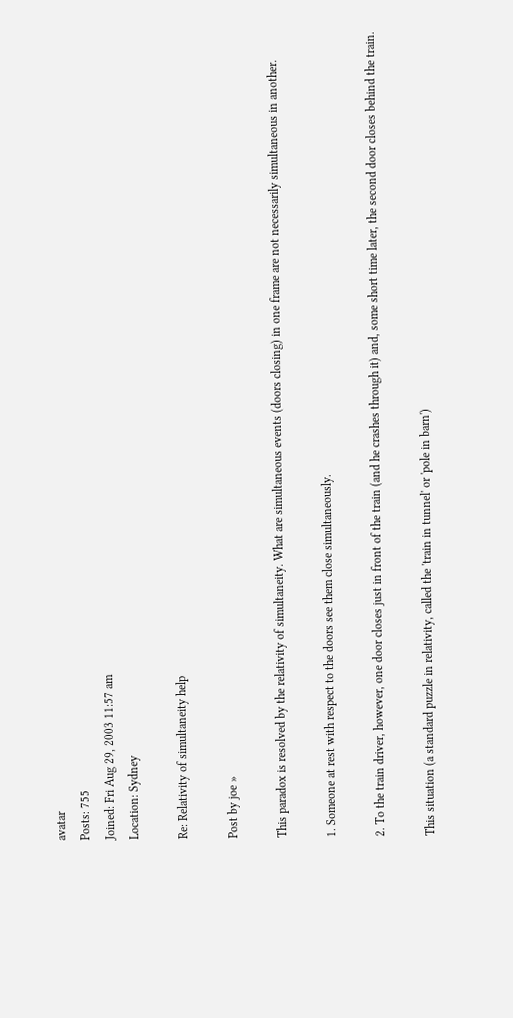avatar
Posts: 755
Joined: Fri Aug 29, 2003 11:57 am
Location: Sydney

Re: Relativity of simultaneity help

Post by joe »

This paradox is resolved by the relativity of simultaneity. What are simultaneous events (doors closing) in one frame are not necessarily simultaneous in another.

1. Someone at rest with respect to the doors see them close simultaneously.

2. To the train driver, however, one door closes just in front of the train (and he crashes through it) and, some short time later, the second door closes behind the train.

This situation (a standard puzzle in relativity, called the 'train in tunnel' or 'pole in barn')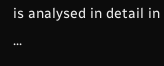is analysed in detail in ...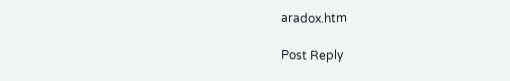aradox.htm

Post Reply